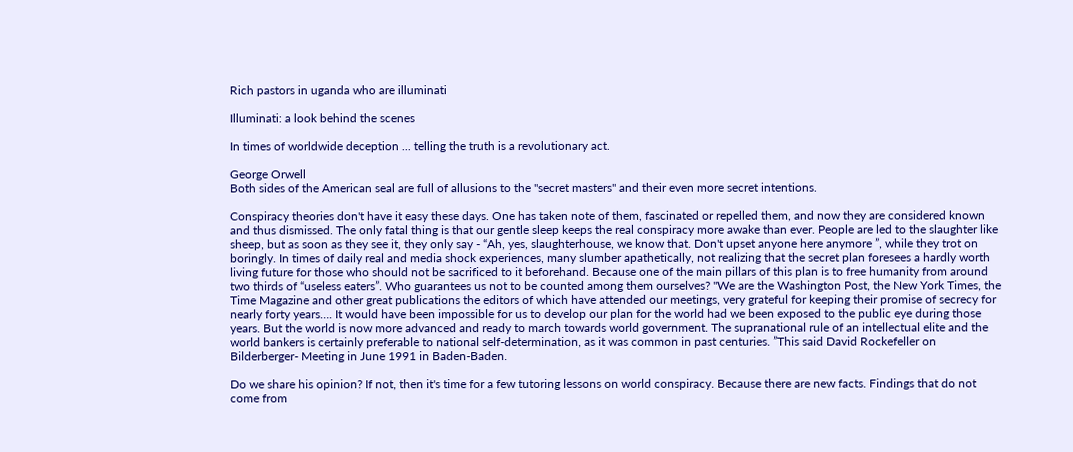Rich pastors in uganda who are illuminati

Illuminati: a look behind the scenes

In times of worldwide deception ... telling the truth is a revolutionary act.

George Orwell
Both sides of the American seal are full of allusions to the "secret masters" and their even more secret intentions.

Conspiracy theories don't have it easy these days. One has taken note of them, fascinated or repelled them, and now they are considered known and thus dismissed. The only fatal thing is that our gentle sleep keeps the real conspiracy more awake than ever. People are led to the slaughter like sheep, but as soon as they see it, they only say - “Ah, yes, slaughterhouse, we know that. Don't upset anyone here anymore ”, while they trot on boringly. In times of daily real and media shock experiences, many slumber apathetically, not realizing that the secret plan foresees a hardly worth living future for those who should not be sacrificed to it beforehand. Because one of the main pillars of this plan is to free humanity from around two thirds of “useless eaters”. Who guarantees us not to be counted among them ourselves? "We are the Washington Post, the New York Times, the Time Magazine and other great publications the editors of which have attended our meetings, very grateful for keeping their promise of secrecy for nearly forty years…. It would have been impossible for us to develop our plan for the world had we been exposed to the public eye during those years. But the world is now more advanced and ready to march towards world government. The supranational rule of an intellectual elite and the world bankers is certainly preferable to national self-determination, as it was common in past centuries. ”This said David Rockefeller on Bilderberger- Meeting in June 1991 in Baden-Baden.

Do we share his opinion? If not, then it's time for a few tutoring lessons on world conspiracy. Because there are new facts. Findings that do not come from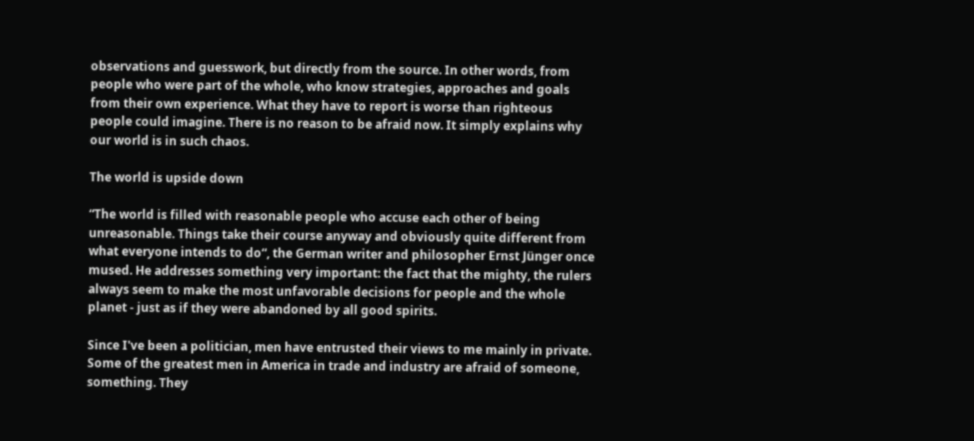observations and guesswork, but directly from the source. In other words, from people who were part of the whole, who know strategies, approaches and goals from their own experience. What they have to report is worse than righteous people could imagine. There is no reason to be afraid now. It simply explains why our world is in such chaos.

The world is upside down

“The world is filled with reasonable people who accuse each other of being unreasonable. Things take their course anyway and obviously quite different from what everyone intends to do“, the German writer and philosopher Ernst Jünger once mused. He addresses something very important: the fact that the mighty, the rulers always seem to make the most unfavorable decisions for people and the whole planet - just as if they were abandoned by all good spirits.

Since I've been a politician, men have entrusted their views to me mainly in private. Some of the greatest men in America in trade and industry are afraid of someone, something. They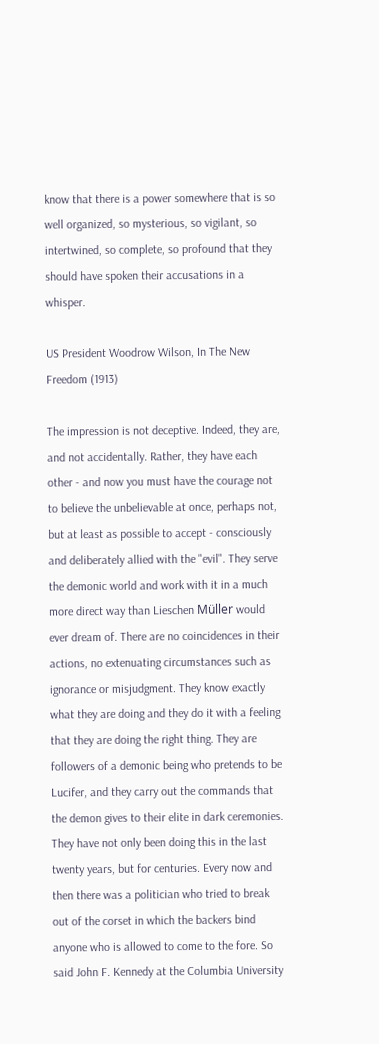know that there is a power somewhere that is so well organized, so mysterious, so vigilant, so intertwined, so complete, so profound that they should have spoken their accusations in a whisper.

US President Woodrow Wilson, In The New Freedom (1913)

The impression is not deceptive. Indeed, they are, and not accidentally. Rather, they have each other - and now you must have the courage not to believe the unbelievable at once, perhaps not, but at least as possible to accept - consciously and deliberately allied with the "evil". They serve the demonic world and work with it in a much more direct way than Lieschen Müller would ever dream of. There are no coincidences in their actions, no extenuating circumstances such as ignorance or misjudgment. They know exactly what they are doing and they do it with a feeling that they are doing the right thing. They are followers of a demonic being who pretends to be Lucifer, and they carry out the commands that the demon gives to their elite in dark ceremonies. They have not only been doing this in the last twenty years, but for centuries. Every now and then there was a politician who tried to break out of the corset in which the backers bind anyone who is allowed to come to the fore. So said John F. Kennedy at the Columbia University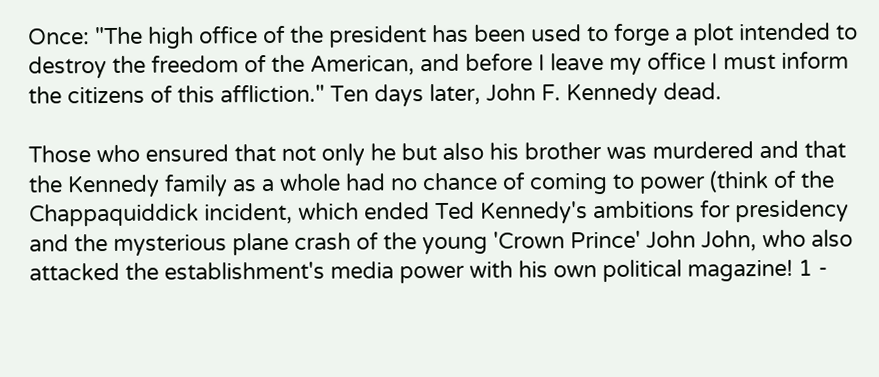Once: "The high office of the president has been used to forge a plot intended to destroy the freedom of the American, and before I leave my office I must inform the citizens of this affliction." Ten days later, John F. Kennedy dead.

Those who ensured that not only he but also his brother was murdered and that the Kennedy family as a whole had no chance of coming to power (think of the Chappaquiddick incident, which ended Ted Kennedy's ambitions for presidency and the mysterious plane crash of the young 'Crown Prince' John John, who also attacked the establishment's media power with his own political magazine! 1 -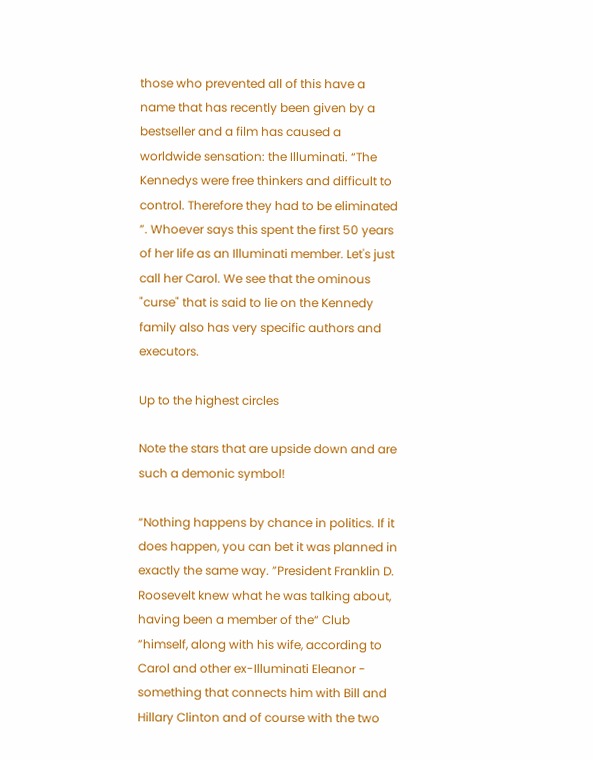those who prevented all of this have a name that has recently been given by a bestseller and a film has caused a worldwide sensation: the Illuminati. “The Kennedys were free thinkers and difficult to control. Therefore they had to be eliminated ”. Whoever says this spent the first 50 years of her life as an Illuminati member. Let's just call her Carol. We see that the ominous "curse" that is said to lie on the Kennedy family also has very specific authors and executors.

Up to the highest circles

Note the stars that are upside down and are such a demonic symbol!

“Nothing happens by chance in politics. If it does happen, you can bet it was planned in exactly the same way. ”President Franklin D. Roosevelt knew what he was talking about, having been a member of the“ Club ”himself, along with his wife, according to Carol and other ex-Illuminati Eleanor - something that connects him with Bill and Hillary Clinton and of course with the two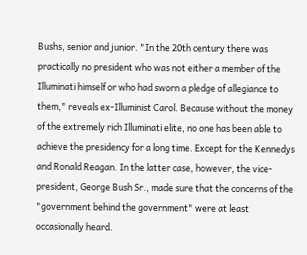Bushs, senior and junior. "In the 20th century there was practically no president who was not either a member of the Illuminati himself or who had sworn a pledge of allegiance to them," reveals ex-Illuminist Carol. Because without the money of the extremely rich Illuminati elite, no one has been able to achieve the presidency for a long time. Except for the Kennedys and Ronald Reagan. In the latter case, however, the vice-president, George Bush Sr., made sure that the concerns of the "government behind the government" were at least occasionally heard.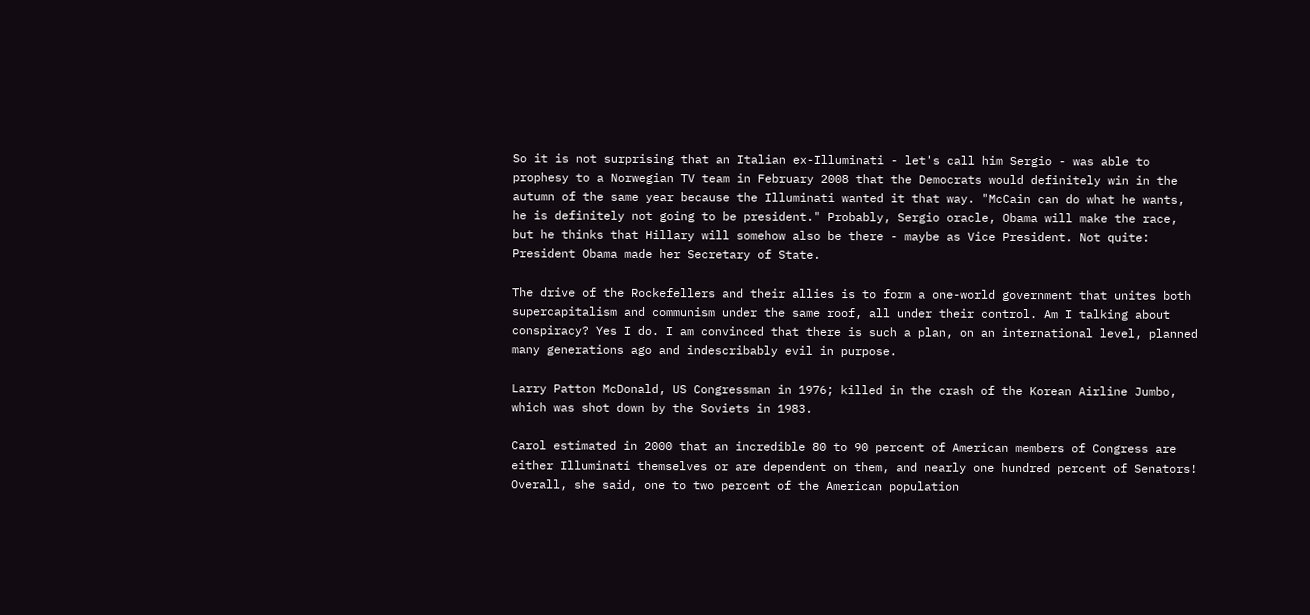So it is not surprising that an Italian ex-Illuminati - let's call him Sergio - was able to prophesy to a Norwegian TV team in February 2008 that the Democrats would definitely win in the autumn of the same year because the Illuminati wanted it that way. "McCain can do what he wants, he is definitely not going to be president." Probably, Sergio oracle, Obama will make the race, but he thinks that Hillary will somehow also be there - maybe as Vice President. Not quite: President Obama made her Secretary of State.

The drive of the Rockefellers and their allies is to form a one-world government that unites both supercapitalism and communism under the same roof, all under their control. Am I talking about conspiracy? Yes I do. I am convinced that there is such a plan, on an international level, planned many generations ago and indescribably evil in purpose.

Larry Patton McDonald, US Congressman in 1976; killed in the crash of the Korean Airline Jumbo, which was shot down by the Soviets in 1983.

Carol estimated in 2000 that an incredible 80 to 90 percent of American members of Congress are either Illuminati themselves or are dependent on them, and nearly one hundred percent of Senators! Overall, she said, one to two percent of the American population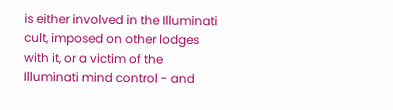is either involved in the Illuminati cult, imposed on other lodges with it, or a victim of the Illuminati mind control - and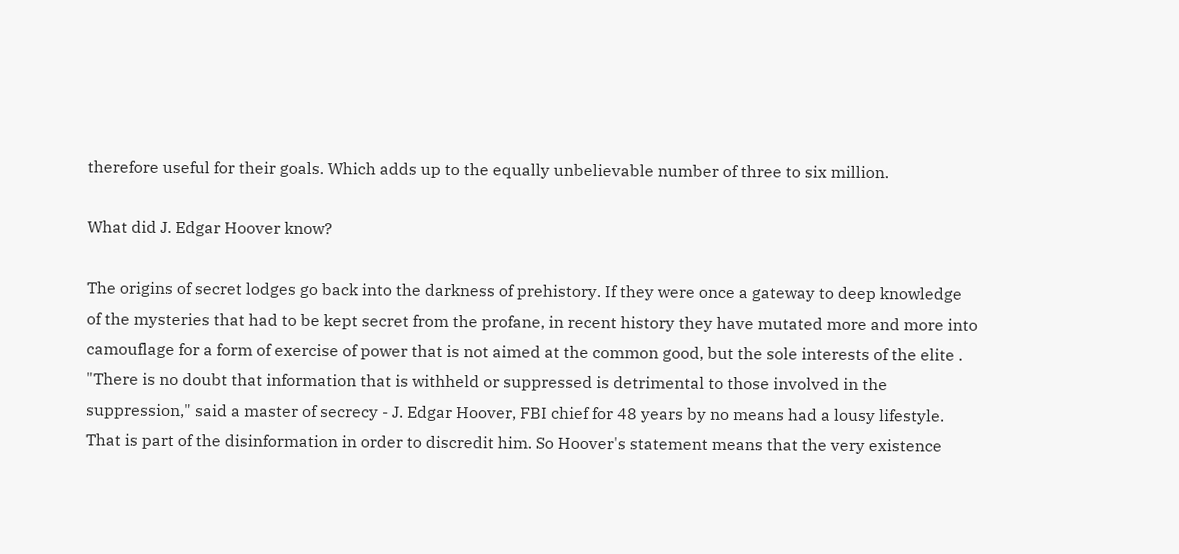therefore useful for their goals. Which adds up to the equally unbelievable number of three to six million.

What did J. Edgar Hoover know?

The origins of secret lodges go back into the darkness of prehistory. If they were once a gateway to deep knowledge of the mysteries that had to be kept secret from the profane, in recent history they have mutated more and more into camouflage for a form of exercise of power that is not aimed at the common good, but the sole interests of the elite . "There is no doubt that information that is withheld or suppressed is detrimental to those involved in the suppression," said a master of secrecy - J. Edgar Hoover, FBI chief for 48 years by no means had a lousy lifestyle. That is part of the disinformation in order to discredit him. So Hoover's statement means that the very existence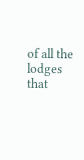of all the lodges that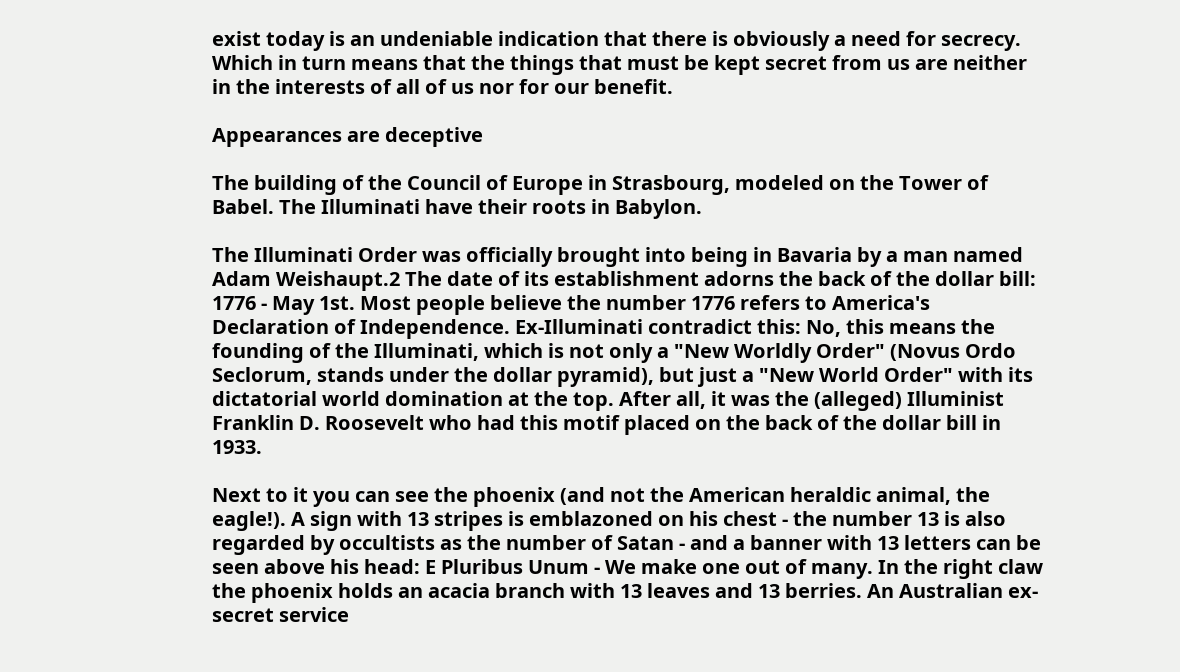exist today is an undeniable indication that there is obviously a need for secrecy. Which in turn means that the things that must be kept secret from us are neither in the interests of all of us nor for our benefit.

Appearances are deceptive

The building of the Council of Europe in Strasbourg, modeled on the Tower of Babel. The Illuminati have their roots in Babylon.

The Illuminati Order was officially brought into being in Bavaria by a man named Adam Weishaupt.2 The date of its establishment adorns the back of the dollar bill: 1776 - May 1st. Most people believe the number 1776 refers to America's Declaration of Independence. Ex-Illuminati contradict this: No, this means the founding of the Illuminati, which is not only a "New Worldly Order" (Novus Ordo Seclorum, stands under the dollar pyramid), but just a "New World Order" with its dictatorial world domination at the top. After all, it was the (alleged) Illuminist Franklin D. Roosevelt who had this motif placed on the back of the dollar bill in 1933.

Next to it you can see the phoenix (and not the American heraldic animal, the eagle!). A sign with 13 stripes is emblazoned on his chest - the number 13 is also regarded by occultists as the number of Satan - and a banner with 13 letters can be seen above his head: E Pluribus Unum - We make one out of many. In the right claw the phoenix holds an acacia branch with 13 leaves and 13 berries. An Australian ex-secret service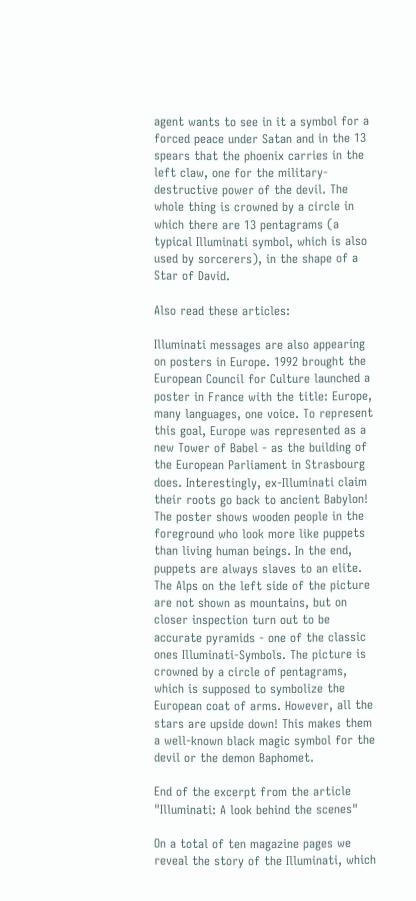agent wants to see in it a symbol for a forced peace under Satan and in the 13 spears that the phoenix carries in the left claw, one for the military-destructive power of the devil. The whole thing is crowned by a circle in which there are 13 pentagrams (a typical Illuminati symbol, which is also used by sorcerers), in the shape of a Star of David.

Also read these articles:

Illuminati messages are also appearing on posters in Europe. 1992 brought the European Council for Culture launched a poster in France with the title: Europe, many languages, one voice. To represent this goal, Europe was represented as a new Tower of Babel - as the building of the European Parliament in Strasbourg does. Interestingly, ex-Illuminati claim their roots go back to ancient Babylon! The poster shows wooden people in the foreground who look more like puppets than living human beings. In the end, puppets are always slaves to an elite. The Alps on the left side of the picture are not shown as mountains, but on closer inspection turn out to be accurate pyramids - one of the classic ones Illuminati-Symbols. The picture is crowned by a circle of pentagrams, which is supposed to symbolize the European coat of arms. However, all the stars are upside down! This makes them a well-known black magic symbol for the devil or the demon Baphomet.

End of the excerpt from the article "Illuminati: A look behind the scenes"

On a total of ten magazine pages we reveal the story of the Illuminati, which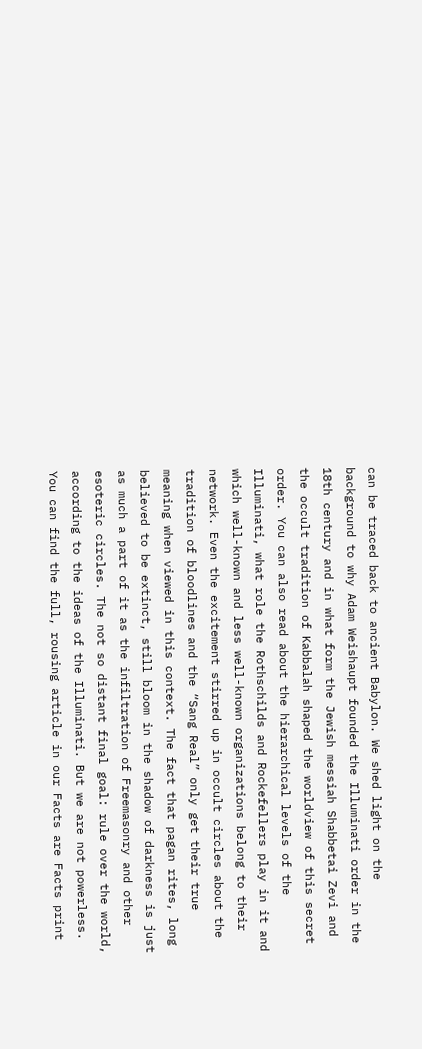can be traced back to ancient Babylon. We shed light on the background to why Adam Weishaupt founded the Illuminati order in the 18th century and in what form the Jewish messiah Shabbetai Zevi and the occult tradition of Kabbalah shaped the worldview of this secret order. You can also read about the hierarchical levels of the Illuminati, what role the Rothschilds and Rockefellers play in it and which well-known and less well-known organizations belong to their network. Even the excitement stirred up in occult circles about the tradition of bloodlines and the “Sang Real” only get their true meaning when viewed in this context. The fact that pagan rites, long believed to be extinct, still bloom in the shadow of darkness is just as much a part of it as the infiltration of Freemasonry and other esoteric circles. The not so distant final goal: rule over the world, according to the ideas of the Illuminati. But we are not powerless. You can find the full, rousing article in our Facts are Facts print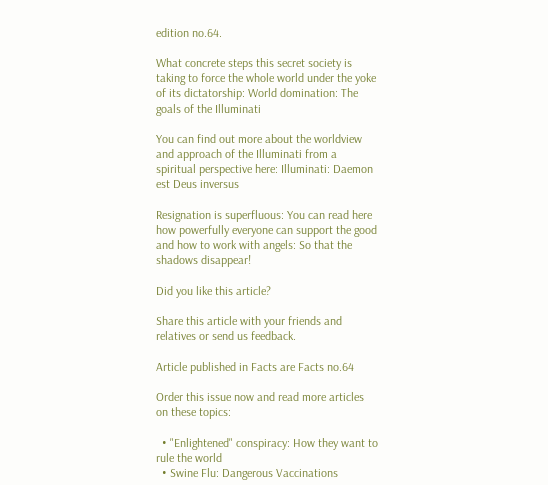edition no.64.

What concrete steps this secret society is taking to force the whole world under the yoke of its dictatorship: World domination: The goals of the Illuminati

You can find out more about the worldview and approach of the Illuminati from a spiritual perspective here: Illuminati: Daemon est Deus inversus

Resignation is superfluous: You can read here how powerfully everyone can support the good and how to work with angels: So that the shadows disappear!

Did you like this article?

Share this article with your friends and relatives or send us feedback.

Article published in Facts are Facts no.64

Order this issue now and read more articles on these topics:

  • "Enlightened" conspiracy: How they want to rule the world
  • Swine Flu: Dangerous Vaccinations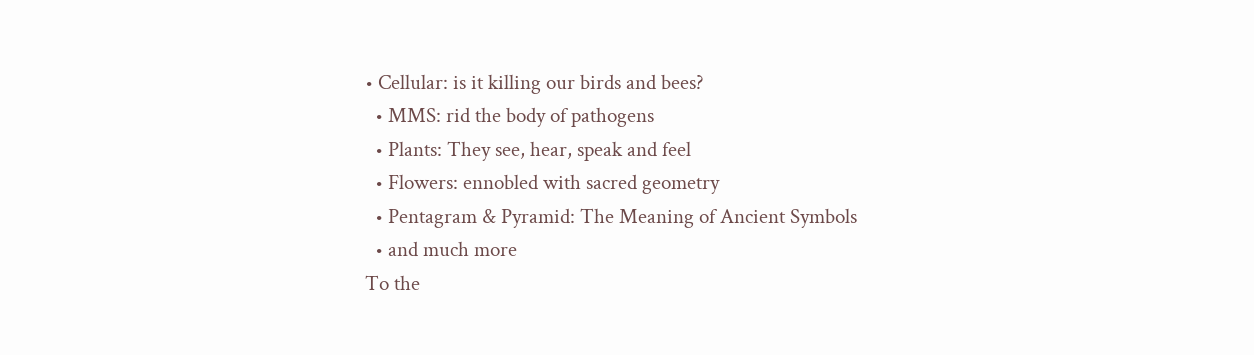• Cellular: is it killing our birds and bees?
  • MMS: rid the body of pathogens
  • Plants: They see, hear, speak and feel
  • Flowers: ennobled with sacred geometry
  • Pentagram & Pyramid: The Meaning of Ancient Symbols
  • and much more
To the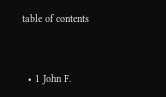table of contents


  • 1 John F.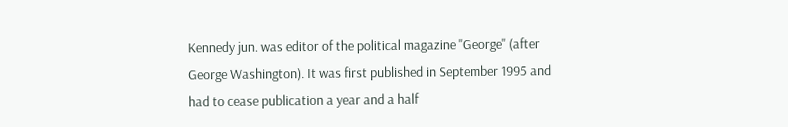Kennedy jun. was editor of the political magazine "George" (after George Washington). It was first published in September 1995 and had to cease publication a year and a half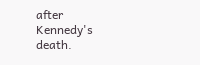after Kennedy's death.